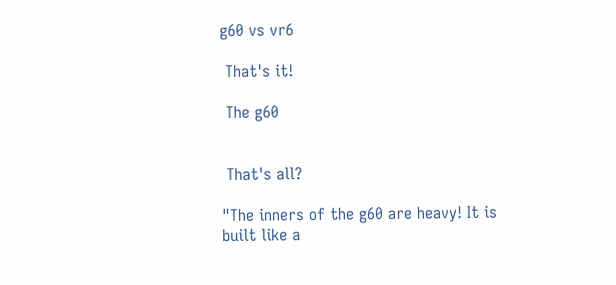g60 vs vr6

 That's it!

 The g60


 That's all?

"The inners of the g60 are heavy! It is built like a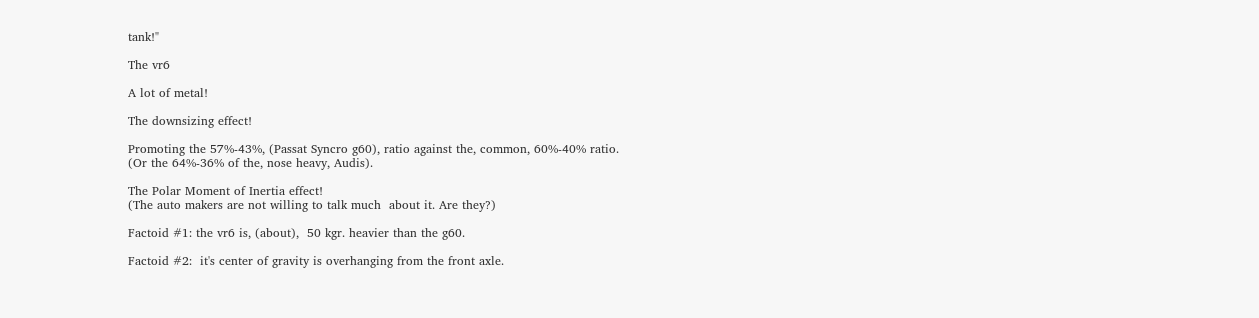tank!"

The vr6

A lot of metal!

The downsizing effect!

Promoting the 57%-43%, (Passat Syncro g60), ratio against the, common, 60%-40% ratio.
(Or the 64%-36% of the, nose heavy, Audis).

The Polar Moment of Inertia effect!
(The auto makers are not willing to talk much  about it. Are they?)

Factoid #1: the vr6 is, (about),  50 kgr. heavier than the g60.

Factoid #2:  it's center of gravity is overhanging from the front axle.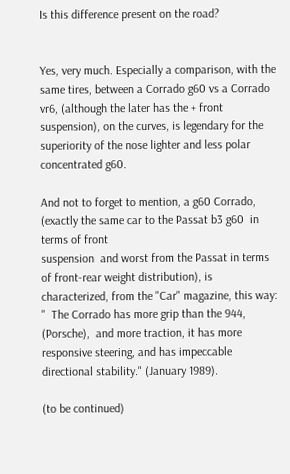Is this difference present on the road?


Yes, very much. Especially a comparison, with the same tires, between a Corrado g60 vs a Corrado vr6, (although the later has the + front suspension), on the curves, is legendary for the superiority of the nose lighter and less polar concentrated g60.

And not to forget to mention, a g60 Corrado, (exactly the same car to the Passat b3 g60  in terms of front
suspension  and worst from the Passat in terms of front-rear weight distribution), is characterized, from the "Car" magazine, this way: "  The Corrado has more grip than the 944, (Porsche),  and more traction, it has more responsive steering, and has impeccable directional stability." (January 1989).

(to be continued)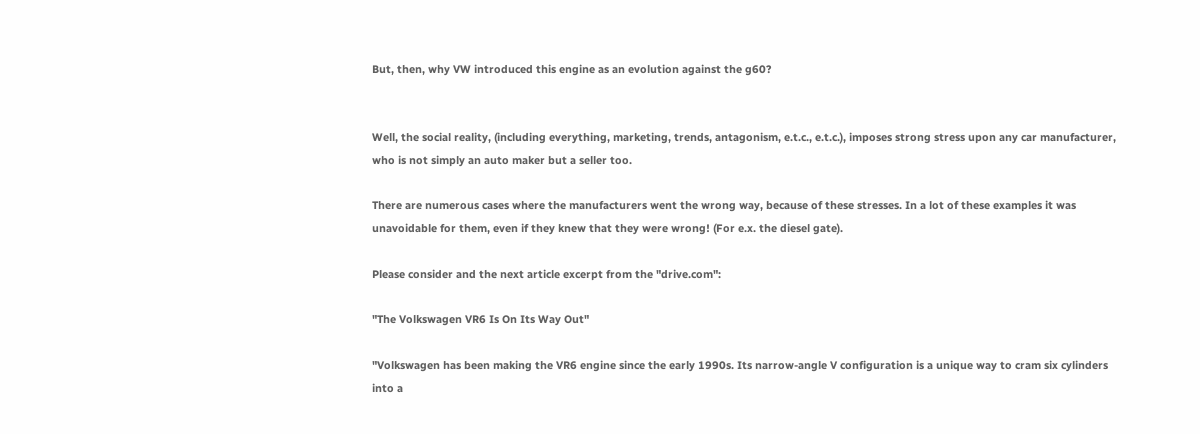But, then, why VW introduced this engine as an evolution against the g60?


Well, the social reality, (including everything, marketing, trends, antagonism, e.t.c., e.t.c.), imposes strong stress upon any car manufacturer, who is not simply an auto maker but a seller too.

There are numerous cases where the manufacturers went the wrong way, because of these stresses. In a lot of these examples it was unavoidable for them, even if they knew that they were wrong! (For e.x. the diesel gate).

Please consider and the next article excerpt from the "drive.com":

"The Volkswagen VR6 Is On Its Way Out"

"Volkswagen has been making the VR6 engine since the early 1990s. Its narrow-angle V configuration is a unique way to cram six cylinders into a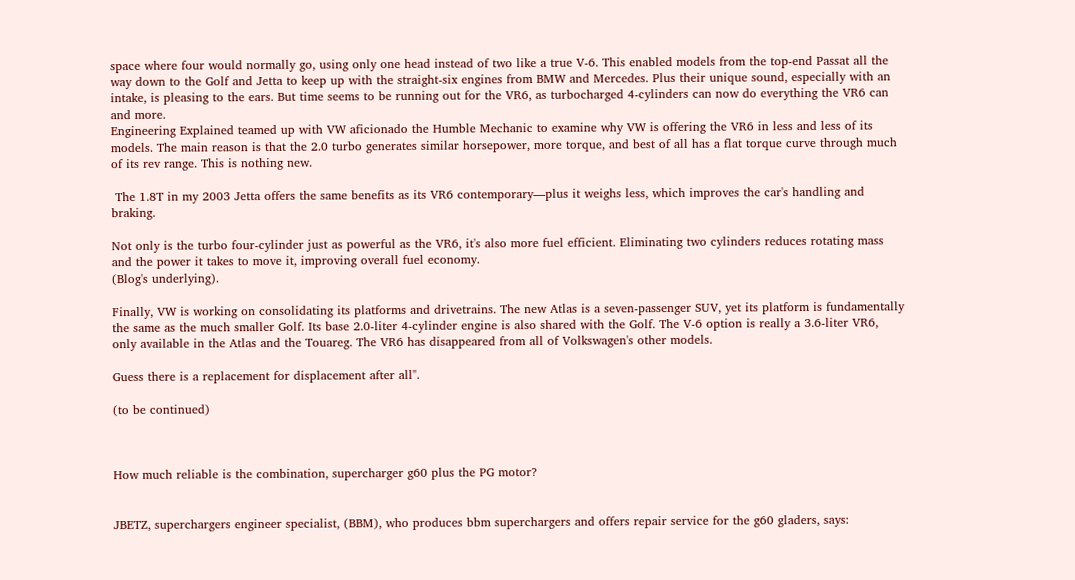space where four would normally go, using only one head instead of two like a true V-6. This enabled models from the top-end Passat all the way down to the Golf and Jetta to keep up with the straight-six engines from BMW and Mercedes. Plus their unique sound, especially with an intake, is pleasing to the ears. But time seems to be running out for the VR6, as turbocharged 4-cylinders can now do everything the VR6 can and more.
Engineering Explained teamed up with VW aficionado the Humble Mechanic to examine why VW is offering the VR6 in less and less of its models. The main reason is that the 2.0 turbo generates similar horsepower, more torque, and best of all has a flat torque curve through much of its rev range. This is nothing new.

 The 1.8T in my 2003 Jetta offers the same benefits as its VR6 contemporary—plus it weighs less, which improves the car's handling and braking.

Not only is the turbo four-cylinder just as powerful as the VR6, it's also more fuel efficient. Eliminating two cylinders reduces rotating mass and the power it takes to move it, improving overall fuel economy.
(Blog's underlying).

Finally, VW is working on consolidating its platforms and drivetrains. The new Atlas is a seven-passenger SUV, yet its platform is fundamentally the same as the much smaller Golf. Its base 2.0-liter 4-cylinder engine is also shared with the Golf. The V-6 option is really a 3.6-liter VR6, only available in the Atlas and the Touareg. The VR6 has disappeared from all of Volkswagen's other models.

Guess there is a replacement for displacement after all".

(to be continued)



How much reliable is the combination, supercharger g60 plus the PG motor?


JBETZ, superchargers engineer specialist, (BBM), who produces bbm superchargers and offers repair service for the g60 gladers, says: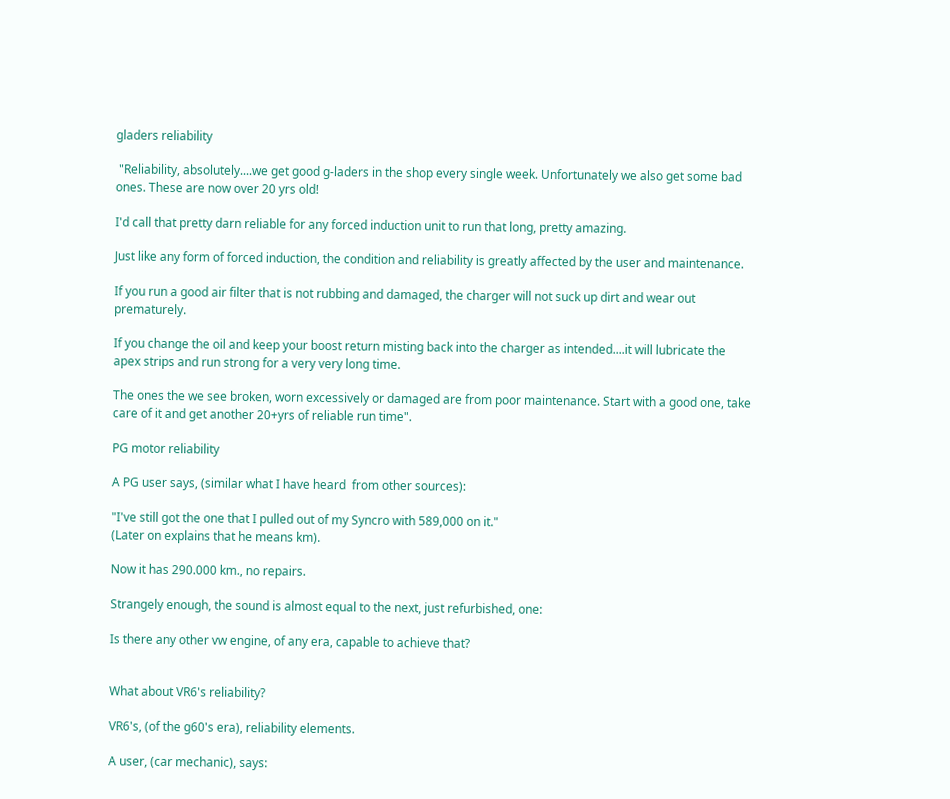gladers reliability

 "Reliability, absolutely....we get good g-laders in the shop every single week. Unfortunately we also get some bad ones. These are now over 20 yrs old!

I'd call that pretty darn reliable for any forced induction unit to run that long, pretty amazing.

Just like any form of forced induction, the condition and reliability is greatly affected by the user and maintenance.

If you run a good air filter that is not rubbing and damaged, the charger will not suck up dirt and wear out prematurely.

If you change the oil and keep your boost return misting back into the charger as intended....it will lubricate the apex strips and run strong for a very very long time.

The ones the we see broken, worn excessively or damaged are from poor maintenance. Start with a good one, take care of it and get another 20+yrs of reliable run time".

PG motor reliability

A PG user says, (similar what I have heard  from other sources):

"I've still got the one that I pulled out of my Syncro with 589,000 on it."
(Later on explains that he means km).

Now it has 290.000 km., no repairs.

Strangely enough, the sound is almost equal to the next, just refurbished, one:

Is there any other vw engine, of any era, capable to achieve that?


What about VR6's reliability?

VR6's, (of the g60's era), reliability elements.

A user, (car mechanic), says: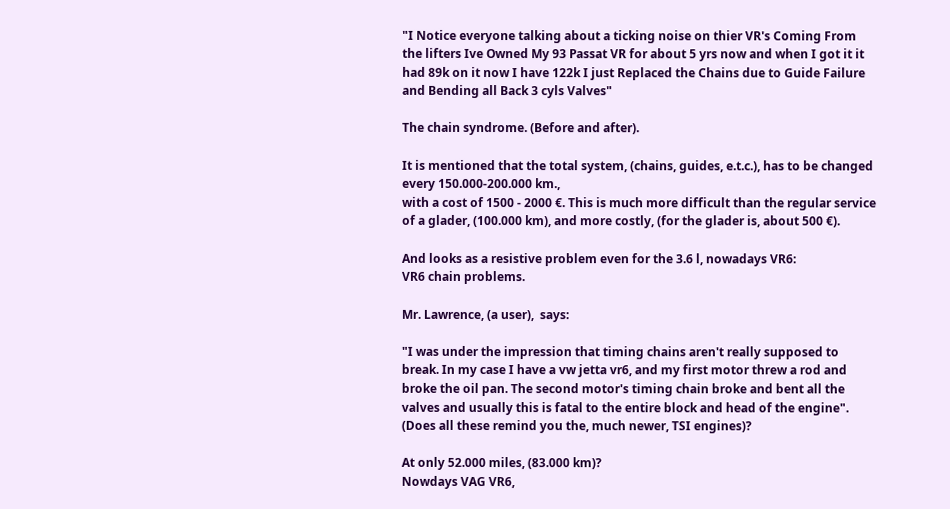"I Notice everyone talking about a ticking noise on thier VR's Coming From the lifters Ive Owned My 93 Passat VR for about 5 yrs now and when I got it it had 89k on it now I have 122k I just Replaced the Chains due to Guide Failure and Bending all Back 3 cyls Valves"

The chain syndrome. (Before and after).

It is mentioned that the total system, (chains, guides, e.t.c.), has to be changed every 150.000-200.000 km.,
with a cost of 1500 - 2000 €. This is much more difficult than the regular service of a glader, (100.000 km), and more costly, (for the glader is, about 500 €).

And looks as a resistive problem even for the 3.6 l, nowadays VR6:
VR6 chain problems.

Mr. Lawrence, (a user),  says:

"I was under the impression that timing chains aren't really supposed to break. In my case I have a vw jetta vr6, and my first motor threw a rod and broke the oil pan. The second motor's timing chain broke and bent all the valves and usually this is fatal to the entire block and head of the engine".
(Does all these remind you the, much newer, TSI engines)?

At only 52.000 miles, (83.000 km)?
Nowdays VAG VR6,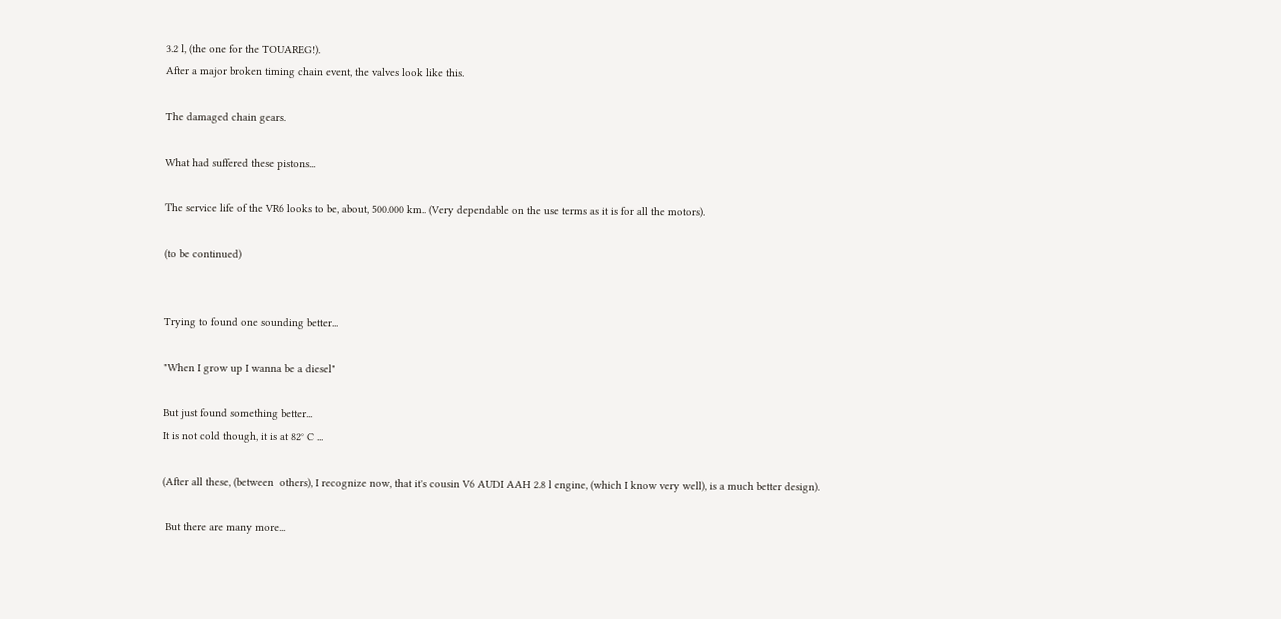3.2 l, (the one for the TOUAREG!).
After a major broken timing chain event, the valves look like this.

The damaged chain gears.

What had suffered these pistons...

Τhe service life of the VR6 looks to be, about, 500.000 km.. (Very dependable on the use terms as it is for all the motors).

(to be continued)


Trying to found one sounding better...

"When I grow up I wanna be a diesel"

But just found something better...
It is not cold though, it is at 82° C ...

(After all these, (between  others), I recognize now, that it's cousin V6 AUDI AAH 2.8 l engine, (which I know very well), is a much better design).

 But there are many more...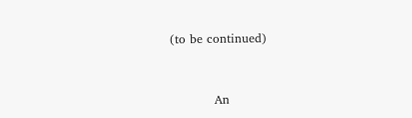(to be continued)


           An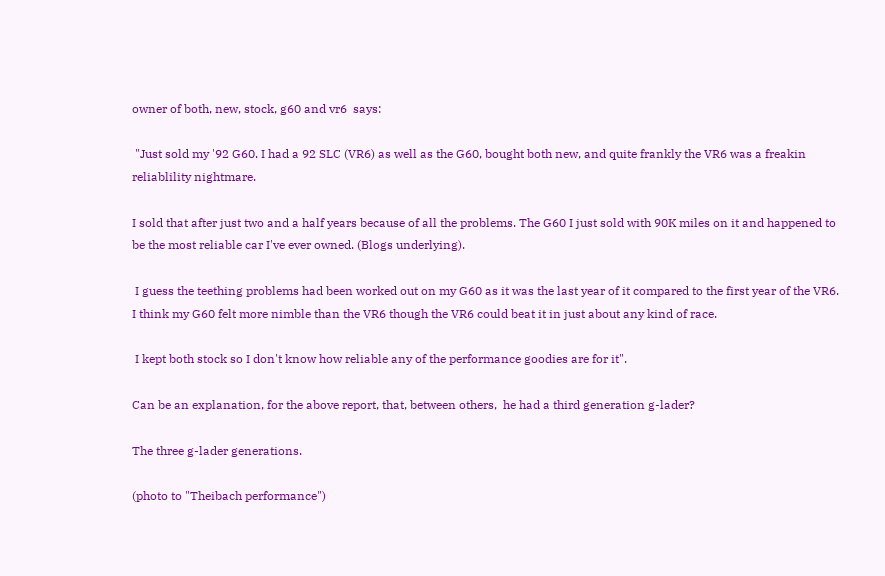owner of both, new, stock, g60 and vr6  says:

 "Just sold my '92 G60. I had a 92 SLC (VR6) as well as the G60, bought both new, and quite frankly the VR6 was a freakin reliablility nightmare.

I sold that after just two and a half years because of all the problems. The G60 I just sold with 90K miles on it and happened to be the most reliable car I've ever owned. (Blogs underlying).

 I guess the teething problems had been worked out on my G60 as it was the last year of it compared to the first year of the VR6. I think my G60 felt more nimble than the VR6 though the VR6 could beat it in just about any kind of race.

 I kept both stock so I don't know how reliable any of the performance goodies are for it".

Can be an explanation, for the above report, that, between others,  he had a third generation g-lader?

The three g-lader generations.

(photo to "Theibach performance")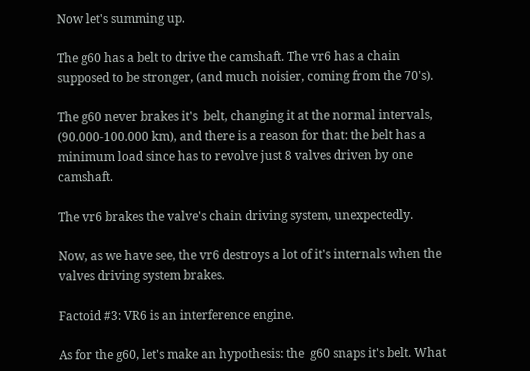Now let's summing up.

The g60 has a belt to drive the camshaft. The vr6 has a chain supposed to be stronger, (and much noisier, coming from the 70's).

The g60 never brakes it's  belt, changing it at the normal intervals, (90.000-100.000 km), and there is a reason for that: the belt has a minimum load since has to revolve just 8 valves driven by one camshaft.

The vr6 brakes the valve's chain driving system, unexpectedly.

Now, as we have see, the vr6 destroys a lot of it's internals when the valves driving system brakes.

Factoid #3: VR6 is an interference engine.

As for the g60, let's make an hypothesis: the  g60 snaps it's belt. What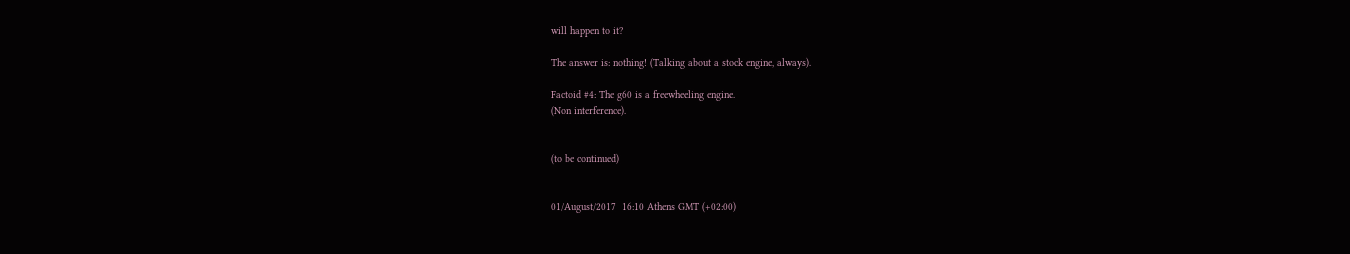will happen to it?

The answer is: nothing! (Talking about a stock engine, always).

Factoid #4: The g60 is a freewheeling engine.
(Non interference).


(to be continued)


01/August/2017  16:10 Athens GMT (+02:00)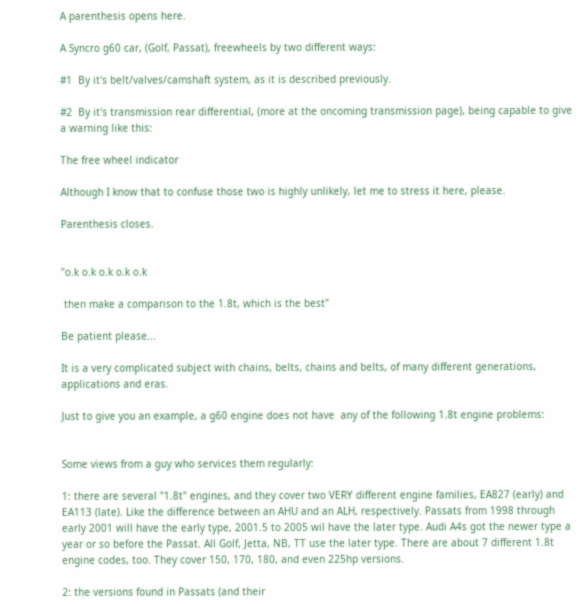A parenthesis opens here.

A Syncro g60 car, (Golf, Passat), freewheels by two different ways:

#1  By it's belt/valves/camshaft system, as it is described previously.

#2  By it's transmission rear differential, (more at the oncoming transmission page), being capable to give a warning like this:

The free wheel indicator

Although I know that to confuse those two is highly unlikely, let me to stress it here, please.

Parenthesis closes.


"o.k o.k o.k o.k o.k

 then make a comparison to the 1.8t, which is the best"

Be patient please...

It is a very complicated subject with chains, belts, chains and belts, of many different generations, applications and eras.

Just to give you an example, a g60 engine does not have  any of the following 1.8t engine problems:


Some views from a guy who services them regularly:

1: there are several "1.8t" engines, and they cover two VERY different engine families, EA827 (early) and EA113 (late). Like the difference between an AHU and an ALH, respectively. Passats from 1998 through early 2001 will have the early type, 2001.5 to 2005 wil have the later type. Audi A4s got the newer type a year or so before the Passat. All Golf, Jetta, NB, TT use the later type. There are about 7 different 1.8t engine codes, too. They cover 150, 170, 180, and even 225hp versions.

2: the versions found in Passats (and their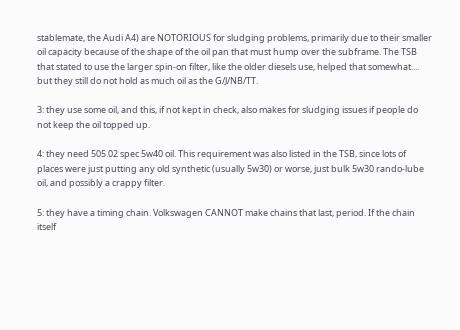stablemate, the Audi A4) are NOTORIOUS for sludging problems, primarily due to their smaller oil capacity because of the shape of the oil pan that must hump over the subframe. The TSB that stated to use the larger spin-on filter, like the older diesels use, helped that somewhat.... but they still do not hold as much oil as the G/J/NB/TT.

3: they use some oil, and this, if not kept in check, also makes for sludging issues if people do not keep the oil topped up.

4: they need 505.02 spec 5w40 oil. This requirement was also listed in the TSB, since lots of places were just putting any old synthetic (usually 5w30) or worse, just bulk 5w30 rando-lube oil, and possibly a crappy filter.

5: they have a timing chain. Volkswagen CANNOT make chains that last, period. If the chain itself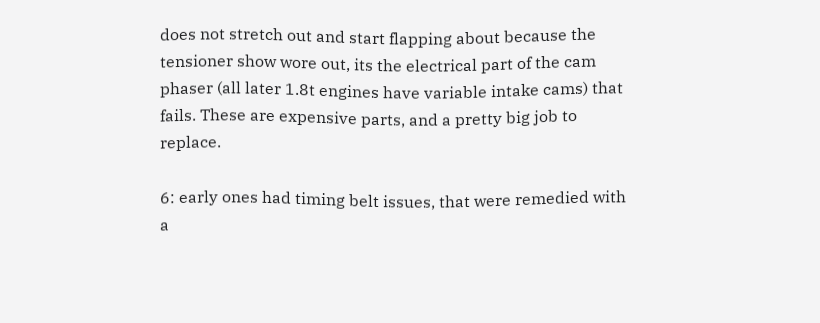does not stretch out and start flapping about because the tensioner show wore out, its the electrical part of the cam phaser (all later 1.8t engines have variable intake cams) that fails. These are expensive parts, and a pretty big job to replace.

6: early ones had timing belt issues, that were remedied with a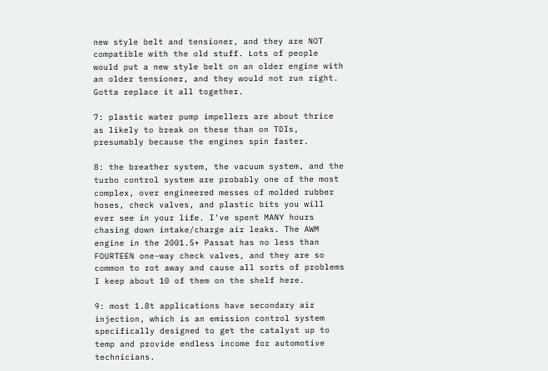new style belt and tensioner, and they are NOT compatible with the old stuff. Lots of people would put a new style belt on an older engine with an older tensioner, and they would not run right. Gotta replace it all together.

7: plastic water pump impellers are about thrice as likely to break on these than on TDIs, presumably because the engines spin faster.

8: the breather system, the vacuum system, and the turbo control system are probably one of the most complex, over engineered messes of molded rubber hoses, check valves, and plastic bits you will ever see in your life. I've spent MANY hours chasing down intake/charge air leaks. The AWM engine in the 2001.5+ Passat has no less than FOURTEEN one-way check valves, and they are so common to rot away and cause all sorts of problems I keep about 10 of them on the shelf here.

9: most 1.8t applications have secondary air injection, which is an emission control system specifically designed to get the catalyst up to temp and provide endless income for automotive technicians.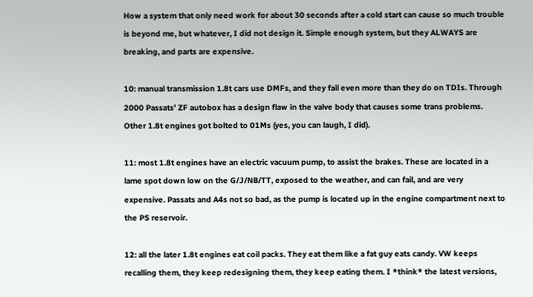How a system that only need work for about 30 seconds after a cold start can cause so much trouble is beyond me, but whatever, I did not design it. Simple enough system, but they ALWAYS are breaking, and parts are expensive.

10: manual transmission 1.8t cars use DMFs, and they fail even more than they do on TDIs. Through 2000 Passats' ZF autobox has a design flaw in the valve body that causes some trans problems. Other 1.8t engines got bolted to 01Ms (yes, you can laugh, I did).

11: most 1.8t engines have an electric vacuum pump, to assist the brakes. These are located in a lame spot down low on the G/J/NB/TT, exposed to the weather, and can fail, and are very expensive. Passats and A4s not so bad, as the pump is located up in the engine compartment next to the PS reservoir.

12: all the later 1.8t engines eat coil packs. They eat them like a fat guy eats candy. VW keeps recalling them, they keep redesigning them, they keep eating them. I *think* the latest versions,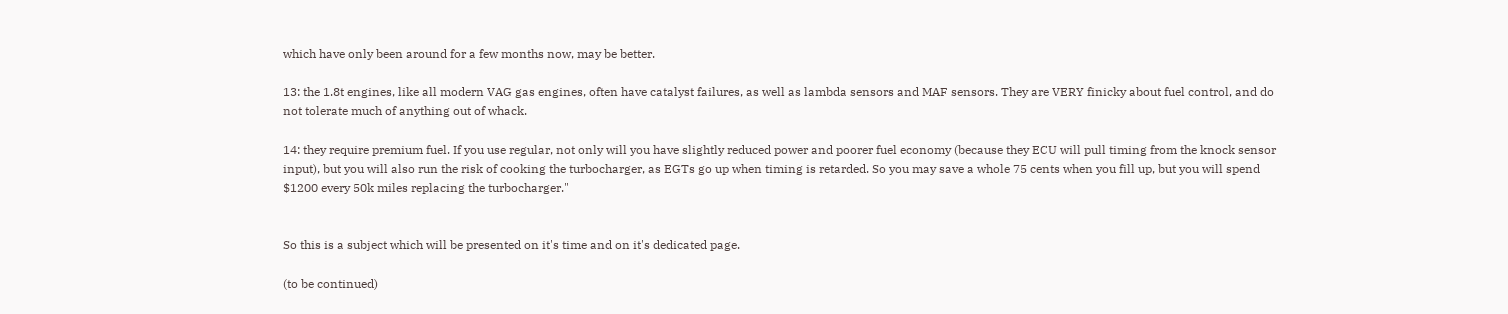which have only been around for a few months now, may be better.

13: the 1.8t engines, like all modern VAG gas engines, often have catalyst failures, as well as lambda sensors and MAF sensors. They are VERY finicky about fuel control, and do not tolerate much of anything out of whack.

14: they require premium fuel. If you use regular, not only will you have slightly reduced power and poorer fuel economy (because they ECU will pull timing from the knock sensor input), but you will also run the risk of cooking the turbocharger, as EGTs go up when timing is retarded. So you may save a whole 75 cents when you fill up, but you will spend $1200 every 50k miles replacing the turbocharger."


So this is a subject which will be presented on it's time and on it's dedicated page.

(to be continued)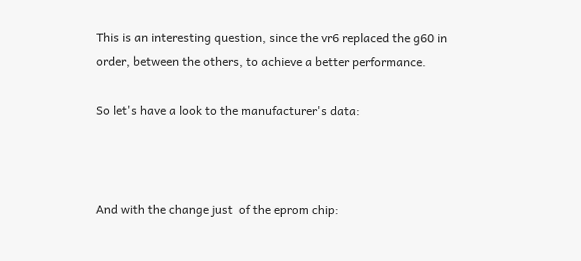This is an interesting question, since the vr6 replaced the g60 in order, between the others, to achieve a better performance.

So let's have a look to the manufacturer's data:



And with the change just  of the eprom chip: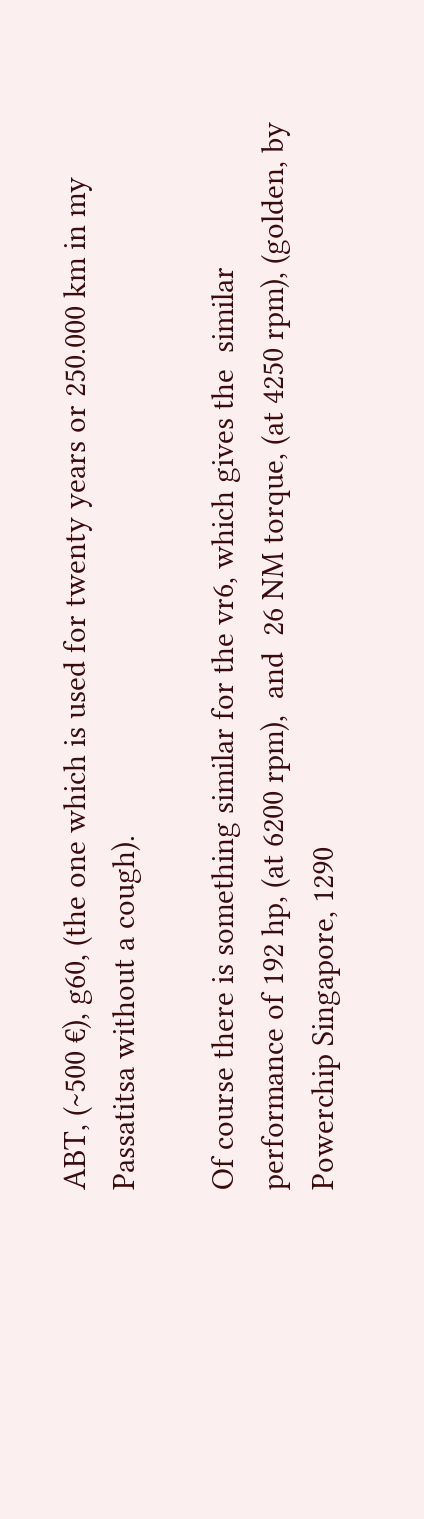ABT, (~500 €), g60, (the one which is used for twenty years or 250.000 km in my Passatitsa without a cough).

Of course there is something similar for the vr6, which gives the  similar performance of 192 hp, (at 6200 rpm),  and  26 NM torque, (at 4250 rpm), (golden, by Powerchip Singapore, 1290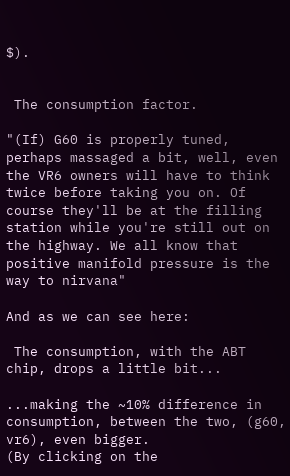$).


 The consumption factor.

"(If) G60 is properly tuned, perhaps massaged a bit, well, even the VR6 owners will have to think twice before taking you on. Of course they'll be at the filling station while you're still out on the highway. We all know that positive manifold pressure is the way to nirvana"

And as we can see here:

 The consumption, with the ABT chip, drops a little bit...

...making the ~10% difference in consumption, between the two, (g60, vr6), even bigger.
(By clicking on the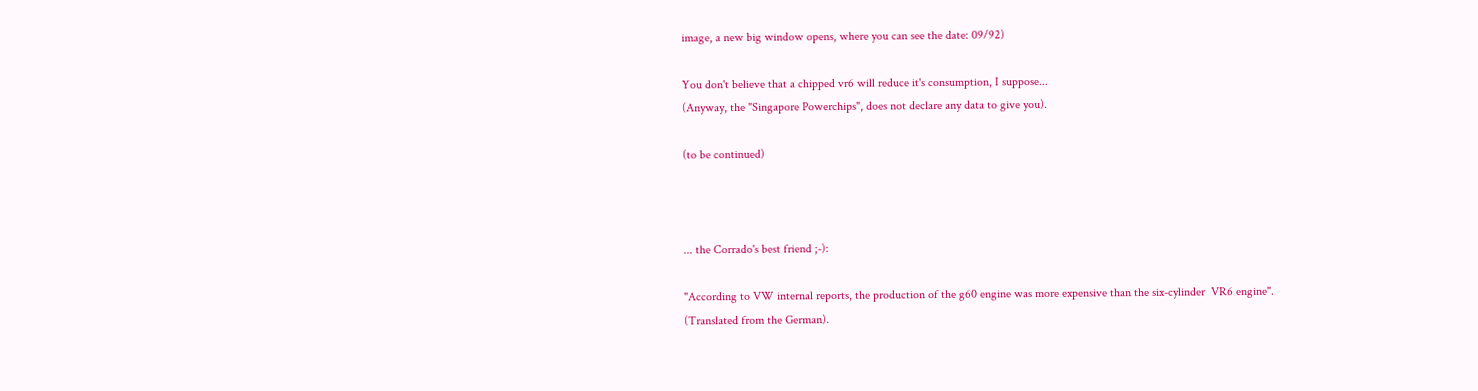image, a new big window opens, where you can see the date: 09/92)

You don't believe that a chipped vr6 will reduce it's consumption, I suppose...
(Anyway, the "Singapore Powerchips", does not declare any data to give you).

(to be continued)



... the Corrado's best friend ;-):

"According to VW internal reports, the production of the g60 engine was more expensive than the six-cylinder  VR6 engine".
(Translated from the German).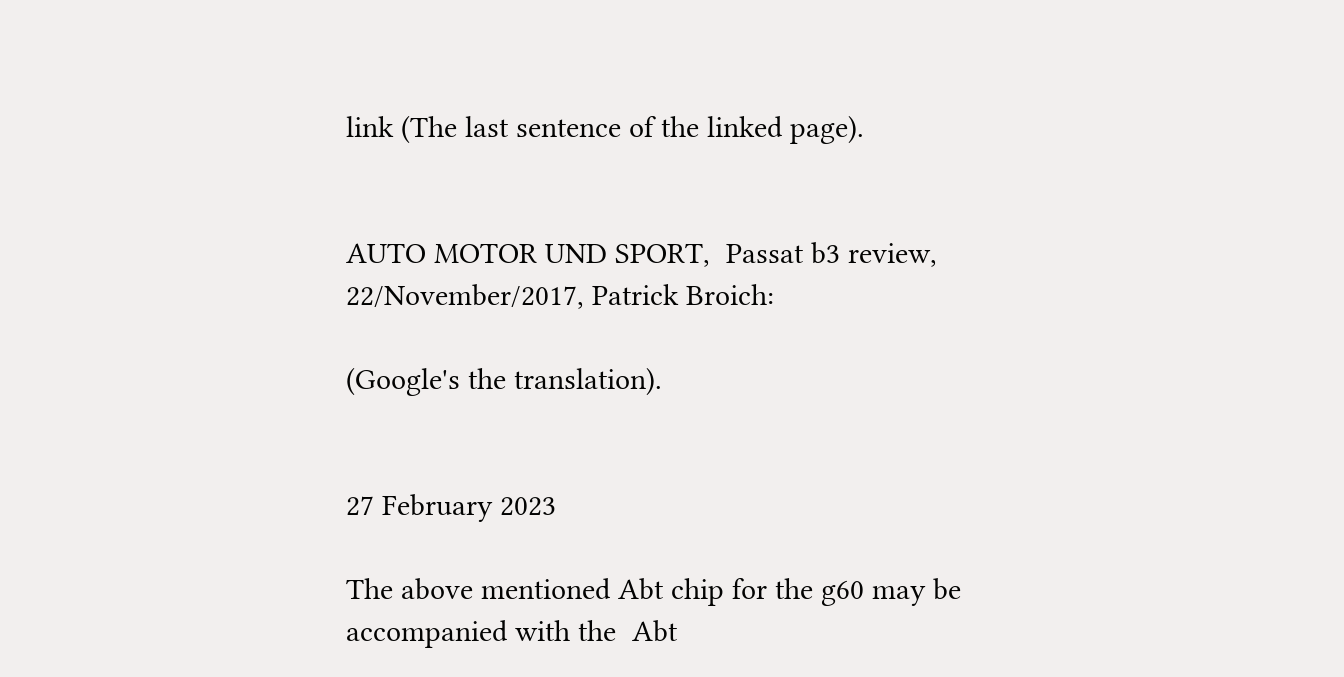link (The last sentence of the linked page).


AUTO MOTOR UND SPORT,  Passat b3 review, 22/November/2017, Patrick Broich:

(Google's the translation).


27 February 2023

The above mentioned Abt chip for the g60 may be accompanied with the  Abt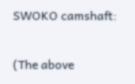SWOKO camshaft:

(The above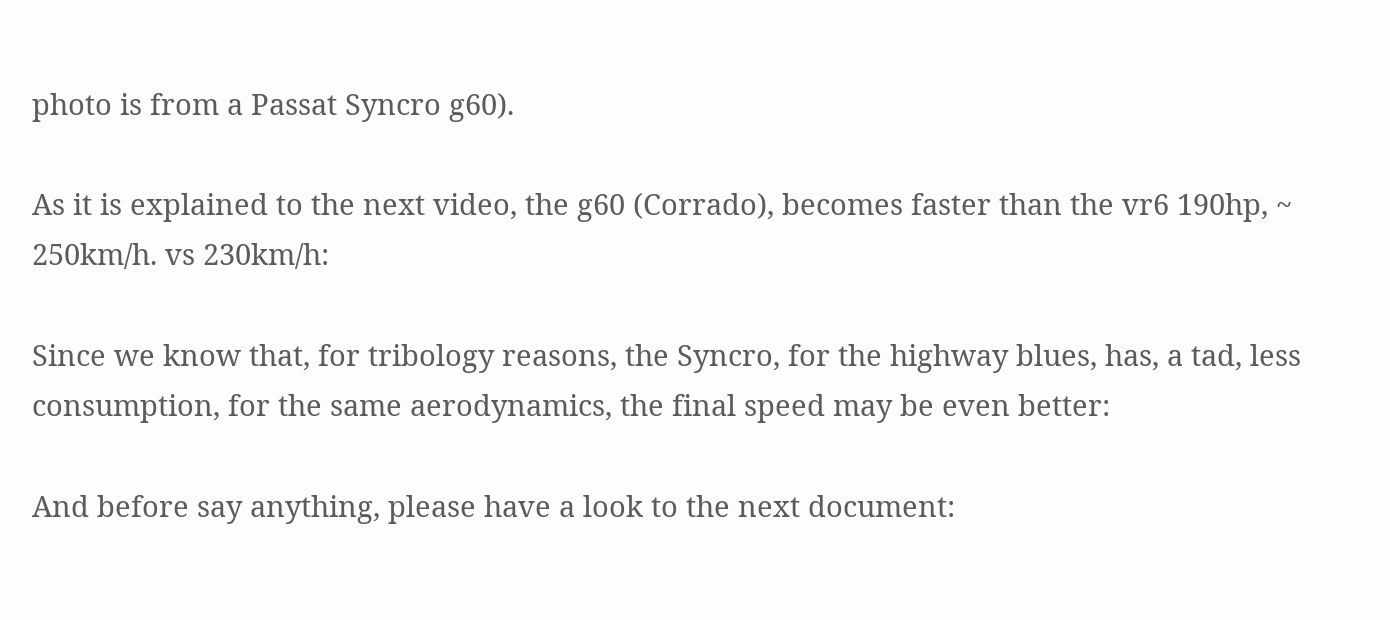photo is from a Passat Syncro g60).

As it is explained to the next video, the g60 (Corrado), becomes faster than the vr6 190hp, ~ 250km/h. vs 230km/h:

Since we know that, for tribology reasons, the Syncro, for the highway blues, has, a tad, less consumption, for the same aerodynamics, the final speed may be even better:

And before say anything, please have a look to the next document: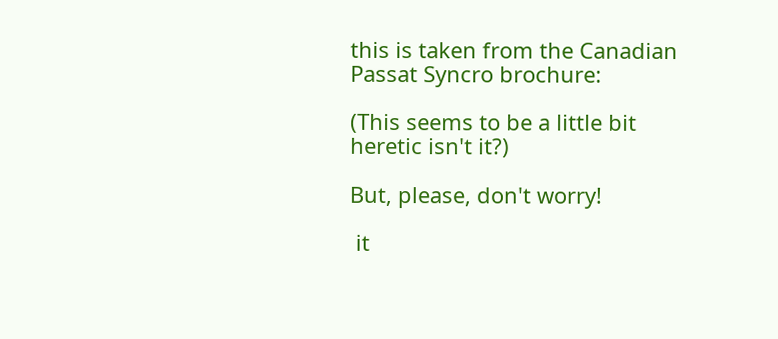this is taken from the Canadian Passat Syncro brochure:

(This seems to be a little bit heretic isn't it?)

But, please, don't worry!

 it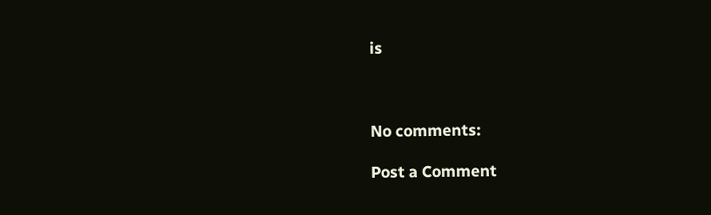is



No comments:

Post a Comment